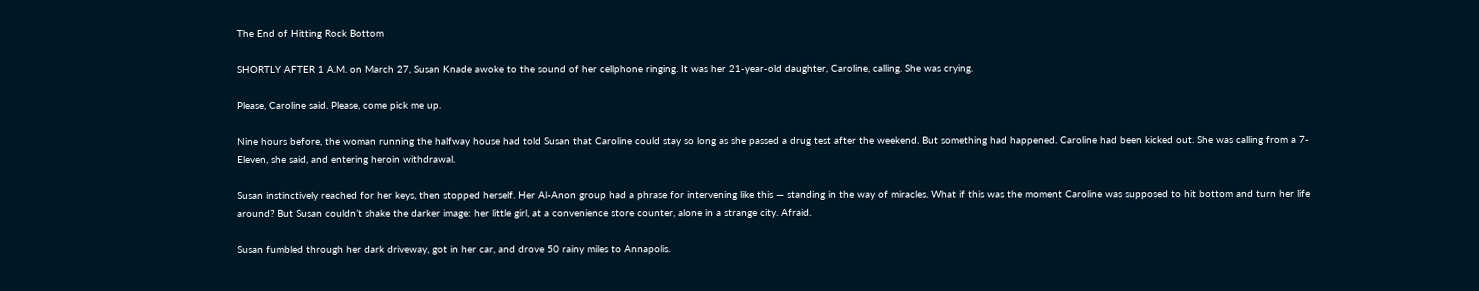The End of Hitting Rock Bottom

SHORTLY AFTER 1 A.M. on March 27, Susan Knade awoke to the sound of her cellphone ringing. It was her 21-year-old daughter, Caroline, calling. She was crying.

Please, Caroline said. Please, come pick me up.

Nine hours before, the woman running the halfway house had told Susan that Caroline could stay so long as she passed a drug test after the weekend. But something had happened. Caroline had been kicked out. She was calling from a 7-Eleven, she said, and entering heroin withdrawal.

Susan instinctively reached for her keys, then stopped herself. Her Al-Anon group had a phrase for intervening like this — standing in the way of miracles. What if this was the moment Caroline was supposed to hit bottom and turn her life around? But Susan couldn’t shake the darker image: her little girl, at a convenience store counter, alone in a strange city. Afraid.

Susan fumbled through her dark driveway, got in her car, and drove 50 rainy miles to Annapolis.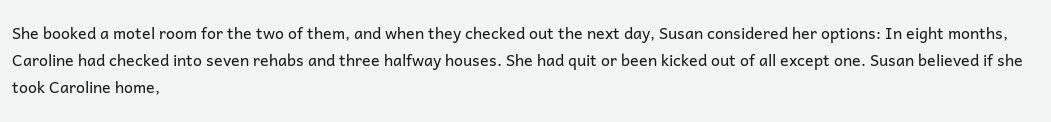She booked a motel room for the two of them, and when they checked out the next day, Susan considered her options: In eight months, Caroline had checked into seven rehabs and three halfway houses. She had quit or been kicked out of all except one. Susan believed if she took Caroline home,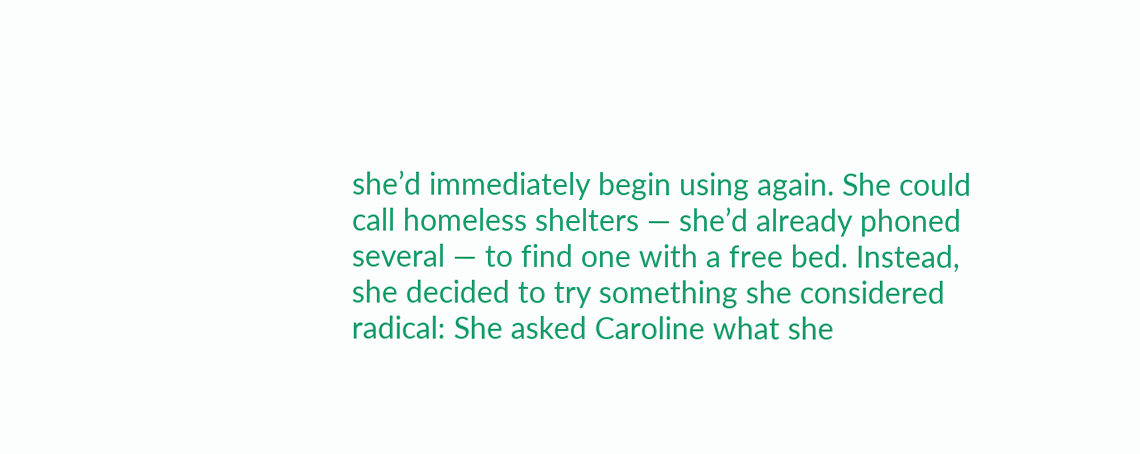she’d immediately begin using again. She could call homeless shelters — she’d already phoned several — to find one with a free bed. Instead, she decided to try something she considered radical: She asked Caroline what she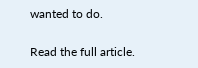wanted to do.

Read the full article.